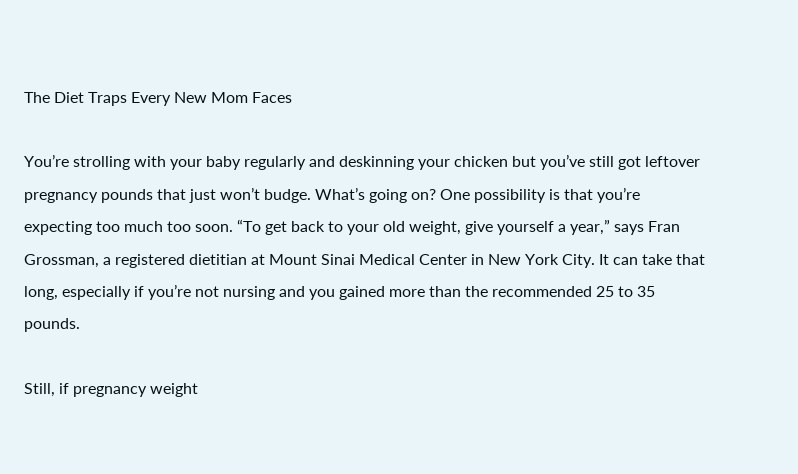The Diet Traps Every New Mom Faces

You’re strolling with your baby regularly and deskinning your chicken but you’ve still got leftover pregnancy pounds that just won’t budge. What’s going on? One possibility is that you’re expecting too much too soon. “To get back to your old weight, give yourself a year,” says Fran Grossman, a registered dietitian at Mount Sinai Medical Center in New York City. It can take that long, especially if you’re not nursing and you gained more than the recommended 25 to 35 pounds.

Still, if pregnancy weight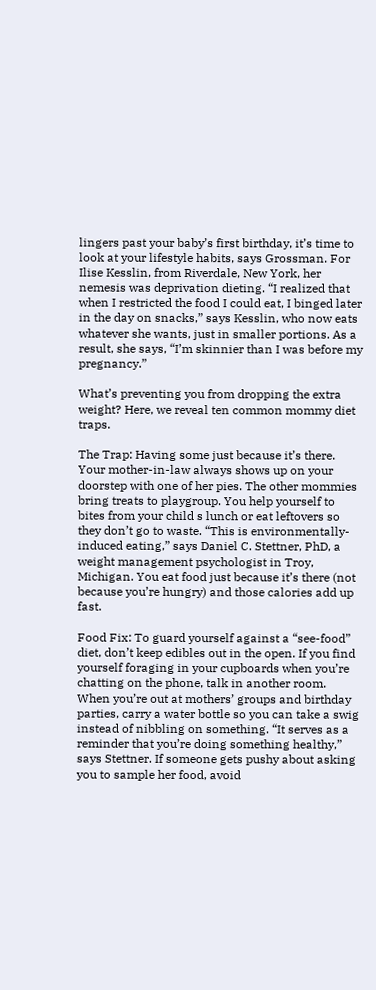lingers past your baby’s first birthday, it’s time to look at your lifestyle habits, says Grossman. For Ilise Kesslin, from Riverdale, New York, her nemesis was deprivation dieting. “I realized that when I restricted the food I could eat, I binged later in the day on snacks,” says Kesslin, who now eats whatever she wants, just in smaller portions. As a result, she says, “I’m skinnier than I was before my pregnancy.”

What’s preventing you from dropping the extra weight? Here, we reveal ten common mommy diet traps.

The Trap: Having some just because it’s there. Your mother-in-law always shows up on your doorstep with one of her pies. The other mommies bring treats to playgroup. You help yourself to bites from your child s lunch or eat leftovers so they don’t go to waste. “This is environmentally-induced eating,” says Daniel C. Stettner, PhD, a weight management psychologist in Troy, Michigan. You eat food just because it’s there (not because you’re hungry) and those calories add up fast.

Food Fix: To guard yourself against a “see-food” diet, don’t keep edibles out in the open. If you find yourself foraging in your cupboards when you’re chatting on the phone, talk in another room. When you’re out at mothers’ groups and birthday parties, carry a water bottle so you can take a swig instead of nibbling on something. “It serves as a reminder that you’re doing something healthy,” says Stettner. If someone gets pushy about asking you to sample her food, avoid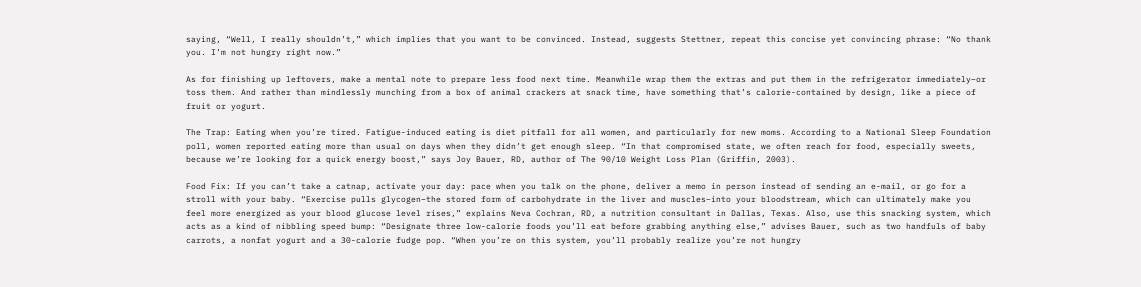saying, “Well, I really shouldn’t,” which implies that you want to be convinced. Instead, suggests Stettner, repeat this concise yet convincing phrase: “No thank you. I’m not hungry right now.”

As for finishing up leftovers, make a mental note to prepare less food next time. Meanwhile wrap them the extras and put them in the refrigerator immediately–or toss them. And rather than mindlessly munching from a box of animal crackers at snack time, have something that’s calorie-contained by design, like a piece of fruit or yogurt.

The Trap: Eating when you’re tired. Fatigue-induced eating is diet pitfall for all women, and particularly for new moms. According to a National Sleep Foundation poll, women reported eating more than usual on days when they didn’t get enough sleep. “In that compromised state, we often reach for food, especially sweets, because we’re looking for a quick energy boost,” says Joy Bauer, RD, author of The 90/10 Weight Loss Plan (Griffin, 2003).

Food Fix: If you can’t take a catnap, activate your day: pace when you talk on the phone, deliver a memo in person instead of sending an e-mail, or go for a stroll with your baby. “Exercise pulls glycogen–the stored form of carbohydrate in the liver and muscles–into your bloodstream, which can ultimately make you feel more energized as your blood glucose level rises,” explains Neva Cochran, RD, a nutrition consultant in Dallas, Texas. Also, use this snacking system, which acts as a kind of nibbling speed bump: “Designate three low-calorie foods you’ll eat before grabbing anything else,” advises Bauer, such as two handfuls of baby carrots, a nonfat yogurt and a 30-calorie fudge pop. “When you’re on this system, you’ll probably realize you’re not hungry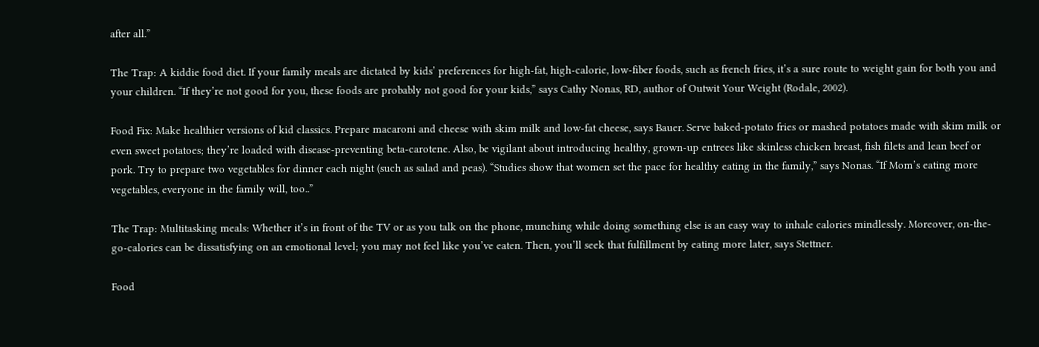after all.”

The Trap: A kiddie food diet. If your family meals are dictated by kids’ preferences for high-fat, high-calorie, low-fiber foods, such as french fries, it’s a sure route to weight gain for both you and your children. “If they’re not good for you, these foods are probably not good for your kids,” says Cathy Nonas, RD, author of Outwit Your Weight (Rodale, 2002).

Food Fix: Make healthier versions of kid classics. Prepare macaroni and cheese with skim milk and low-fat cheese, says Bauer. Serve baked-potato fries or mashed potatoes made with skim milk or even sweet potatoes; they’re loaded with disease-preventing beta-carotene. Also, be vigilant about introducing healthy, grown-up entrees like skinless chicken breast, fish filets and lean beef or pork. Try to prepare two vegetables for dinner each night (such as salad and peas). “Studies show that women set the pace for healthy eating in the family,” says Nonas. “If Mom’s eating more vegetables, everyone in the family will, too..”

The Trap: Multitasking meals: Whether it’s in front of the TV or as you talk on the phone, munching while doing something else is an easy way to inhale calories mindlessly. Moreover, on-the-go-calories can be dissatisfying on an emotional level; you may not feel like you’ve eaten. Then, you’ll seek that fulfillment by eating more later, says Stettner.

Food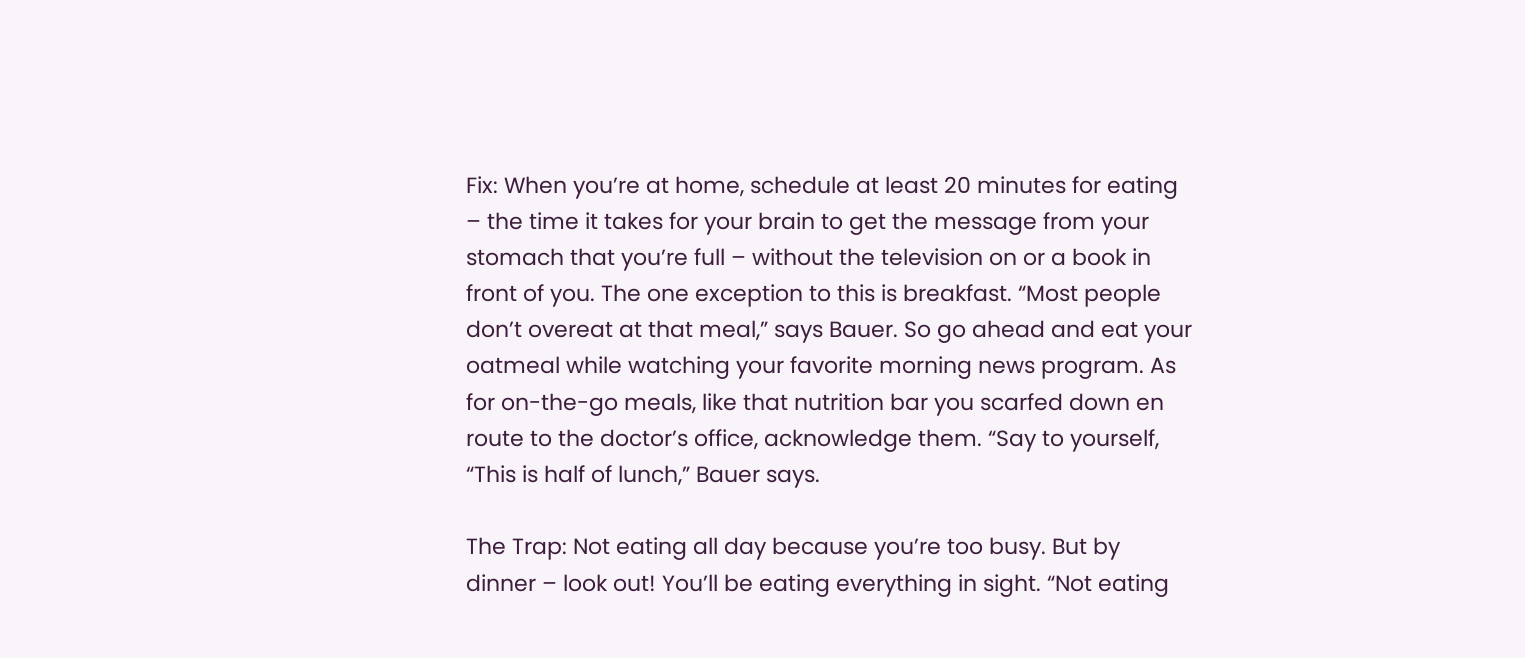Fix: When you’re at home, schedule at least 20 minutes for eating – the time it takes for your brain to get the message from your stomach that you’re full – without the television on or a book in front of you. The one exception to this is breakfast. “Most people don’t overeat at that meal,” says Bauer. So go ahead and eat your oatmeal while watching your favorite morning news program. As for on-the-go meals, like that nutrition bar you scarfed down en route to the doctor’s office, acknowledge them. “Say to yourself, “This is half of lunch,” Bauer says.

The Trap: Not eating all day because you’re too busy. But by dinner – look out! You’ll be eating everything in sight. “Not eating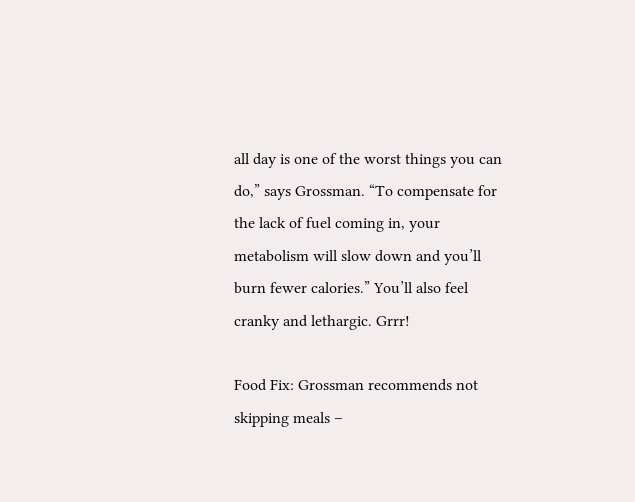all day is one of the worst things you can do,” says Grossman. “To compensate for the lack of fuel coming in, your metabolism will slow down and you’ll burn fewer calories.” You’ll also feel cranky and lethargic. Grrr!

Food Fix: Grossman recommends not skipping meals –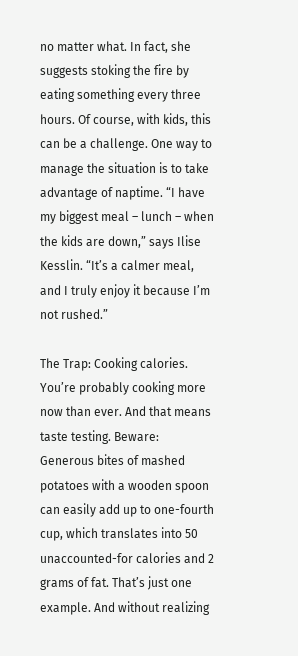no matter what. In fact, she suggests stoking the fire by eating something every three hours. Of course, with kids, this can be a challenge. One way to manage the situation is to take advantage of naptime. “I have my biggest meal – lunch – when the kids are down,” says Ilise Kesslin. “It’s a calmer meal, and I truly enjoy it because I’m not rushed.”

The Trap: Cooking calories. You’re probably cooking more now than ever. And that means taste testing. Beware: Generous bites of mashed potatoes with a wooden spoon can easily add up to one-fourth cup, which translates into 50 unaccounted-for calories and 2 grams of fat. That’s just one example. And without realizing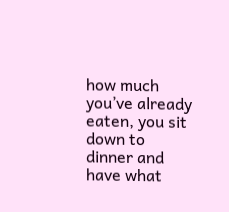how much you’ve already eaten, you sit down to dinner and have what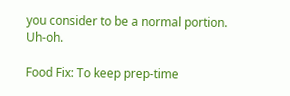you consider to be a normal portion. Uh-oh.

Food Fix: To keep prep-time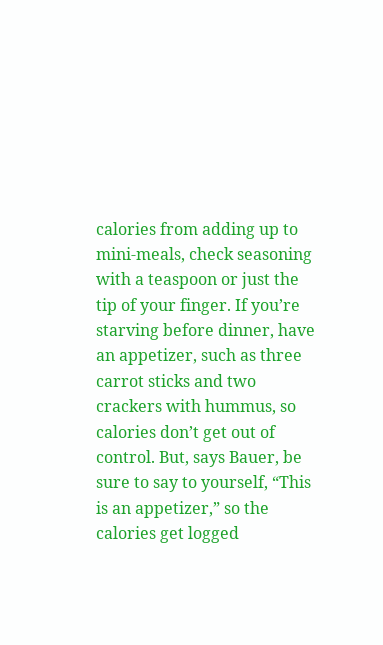calories from adding up to mini-meals, check seasoning with a teaspoon or just the tip of your finger. If you’re starving before dinner, have an appetizer, such as three carrot sticks and two crackers with hummus, so calories don’t get out of control. But, says Bauer, be sure to say to yourself, “This is an appetizer,” so the calories get logged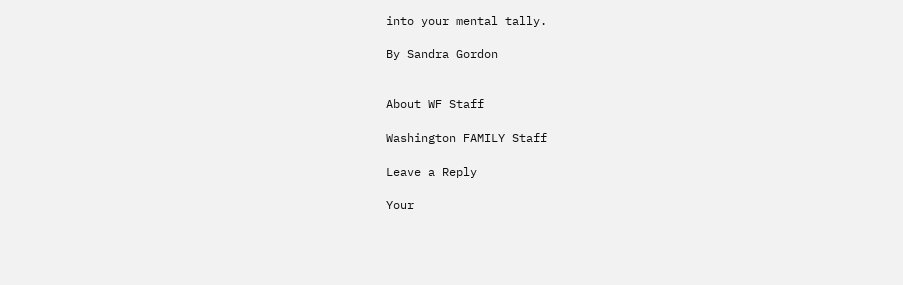into your mental tally.

By Sandra Gordon


About WF Staff

Washington FAMILY Staff

Leave a Reply

Your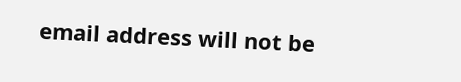email address will not be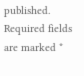published. Required fields are marked *